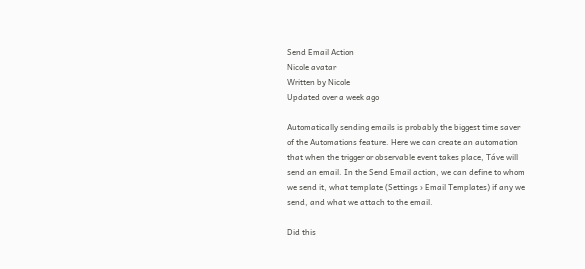Send Email Action
Nicole avatar
Written by Nicole
Updated over a week ago

Automatically sending emails is probably the biggest time saver of the Automations feature. Here we can create an automation that when the trigger or observable event takes place, Táve will send an email. In the Send Email action, we can define to whom we send it, what template (Settings › Email Templates) if any we send, and what we attach to the email.

Did this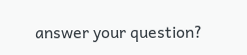answer your question?